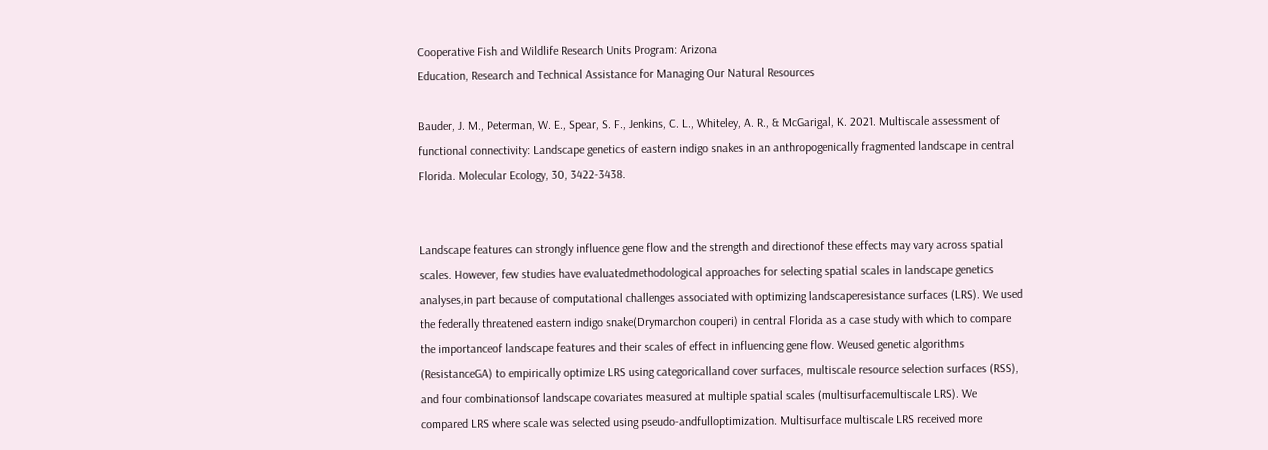Cooperative Fish and Wildlife Research Units Program: Arizona
Education, Research and Technical Assistance for Managing Our Natural Resources

Bauder, J. M., Peterman, W. E., Spear, S. F., Jenkins, C. L., Whiteley, A. R., & McGarigal, K. 2021. Multiscale assessment of functional connectivity: Landscape genetics of eastern indigo snakes in an anthropogenically fragmented landscape in central Florida. Molecular Ecology, 30, 3422-3438.


Landscape features can strongly influence gene flow and the strength and directionof these effects may vary across spatial scales. However, few studies have evaluatedmethodological approaches for selecting spatial scales in landscape genetics analyses,in part because of computational challenges associated with optimizing landscaperesistance surfaces (LRS). We used the federally threatened eastern indigo snake(Drymarchon couperi) in central Florida as a case study with which to compare the importanceof landscape features and their scales of effect in influencing gene flow. Weused genetic algorithms (ResistanceGA) to empirically optimize LRS using categoricalland cover surfaces, multiscale resource selection surfaces (RSS), and four combinationsof landscape covariates measured at multiple spatial scales (multisurfacemultiscale LRS). We compared LRS where scale was selected using pseudo-andfulloptimization. Multisurface multiscale LRS received more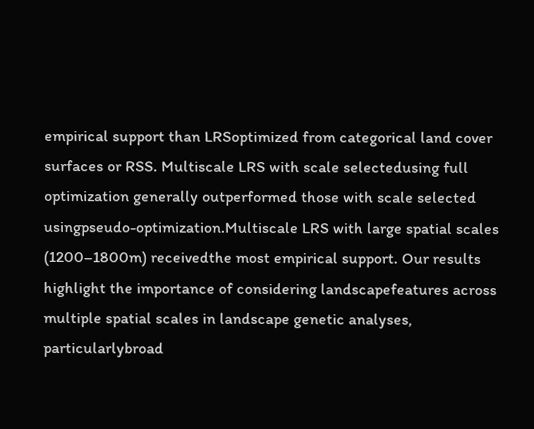empirical support than LRSoptimized from categorical land cover surfaces or RSS. Multiscale LRS with scale selectedusing full optimization generally outperformed those with scale selected usingpseudo-optimization.Multiscale LRS with large spatial scales (1200–1800m) receivedthe most empirical support. Our results highlight the importance of considering landscapefeatures across multiple spatial scales in landscape genetic analyses, particularlybroad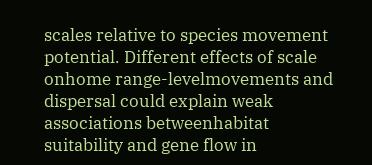scales relative to species movement potential. Different effects of scale onhome range-levelmovements and dispersal could explain weak associations betweenhabitat suitability and gene flow in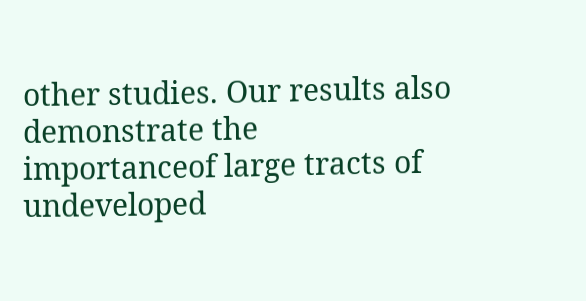other studies. Our results also demonstrate the importanceof large tracts of undeveloped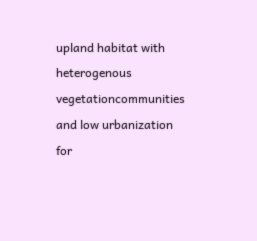upland habitat with heterogenous vegetationcommunities and low urbanization for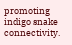promoting indigo snake connectivity.